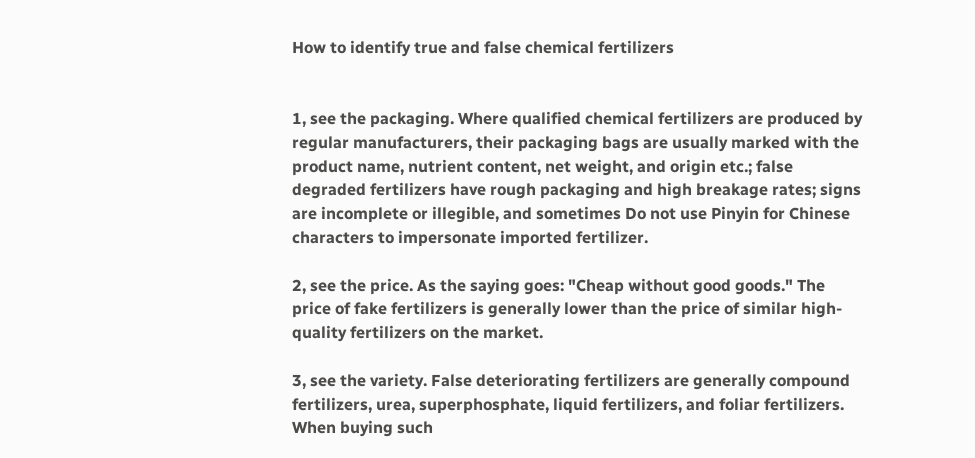How to identify true and false chemical fertilizers


1, see the packaging. Where qualified chemical fertilizers are produced by regular manufacturers, their packaging bags are usually marked with the product name, nutrient content, net weight, and origin etc.; false degraded fertilizers have rough packaging and high breakage rates; signs are incomplete or illegible, and sometimes Do not use Pinyin for Chinese characters to impersonate imported fertilizer.

2, see the price. As the saying goes: "Cheap without good goods." The price of fake fertilizers is generally lower than the price of similar high-quality fertilizers on the market.

3, see the variety. False deteriorating fertilizers are generally compound fertilizers, urea, superphosphate, liquid fertilizers, and foliar fertilizers. When buying such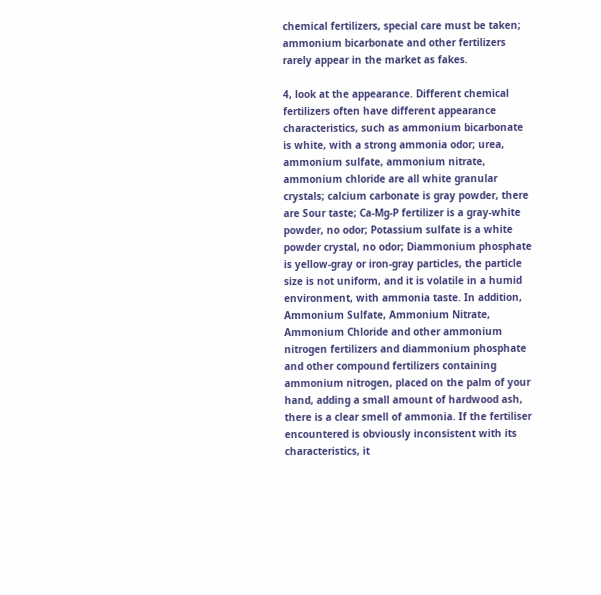chemical fertilizers, special care must be taken; ammonium bicarbonate and other fertilizers rarely appear in the market as fakes.

4, look at the appearance. Different chemical fertilizers often have different appearance characteristics, such as ammonium bicarbonate is white, with a strong ammonia odor; urea, ammonium sulfate, ammonium nitrate, ammonium chloride are all white granular crystals; calcium carbonate is gray powder, there are Sour taste; Ca-Mg-P fertilizer is a gray-white powder, no odor; Potassium sulfate is a white powder crystal, no odor; Diammonium phosphate is yellow-gray or iron-gray particles, the particle size is not uniform, and it is volatile in a humid environment, with ammonia taste. In addition, Ammonium Sulfate, Ammonium Nitrate, Ammonium Chloride and other ammonium nitrogen fertilizers and diammonium phosphate and other compound fertilizers containing ammonium nitrogen, placed on the palm of your hand, adding a small amount of hardwood ash, there is a clear smell of ammonia. If the fertiliser encountered is obviously inconsistent with its characteristics, it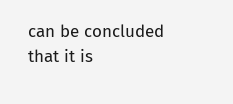can be concluded that it is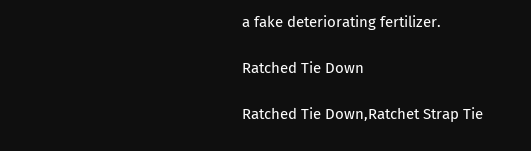a fake deteriorating fertilizer.

Ratched Tie Down

Ratched Tie Down,Ratchet Strap Tie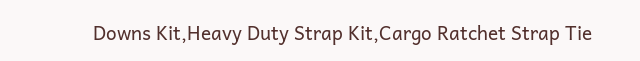Downs Kit,Heavy Duty Strap Kit,Cargo Ratchet Strap Tie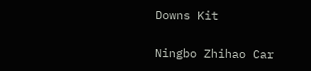Downs Kit

Ningbo Zhihao Car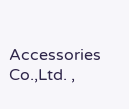Accessories Co.,Ltd. ,